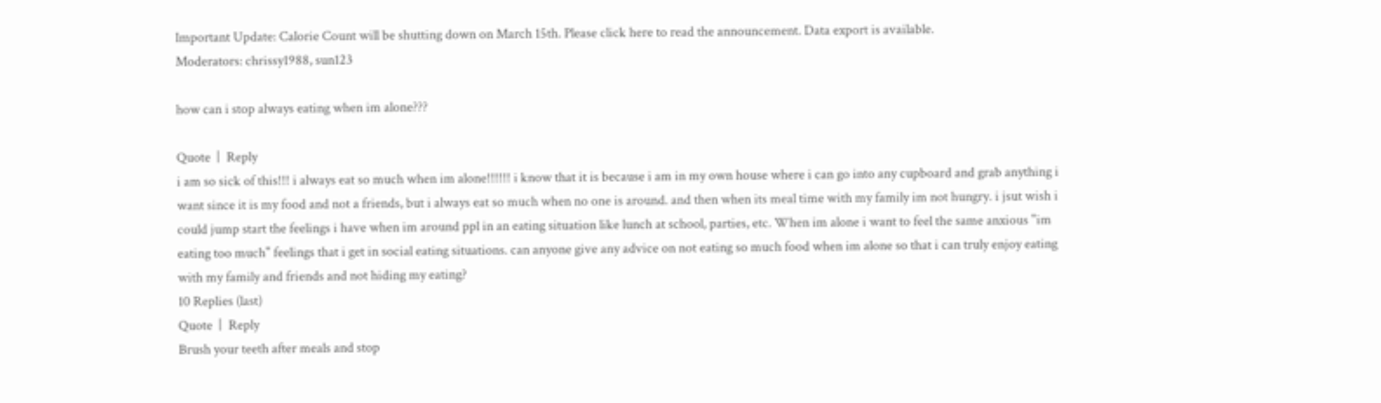Important Update: Calorie Count will be shutting down on March 15th. Please click here to read the announcement. Data export is available.
Moderators: chrissy1988, sun123

how can i stop always eating when im alone???

Quote  |  Reply
i am so sick of this!!! i always eat so much when im alone!!!!!! i know that it is because i am in my own house where i can go into any cupboard and grab anything i want since it is my food and not a friends, but i always eat so much when no one is around. and then when its meal time with my family im not hungry. i jsut wish i could jump start the feelings i have when im around ppl in an eating situation like lunch at school, parties, etc. When im alone i want to feel the same anxious "im eating too much" feelings that i get in social eating situations. can anyone give any advice on not eating so much food when im alone so that i can truly enjoy eating with my family and friends and not hiding my eating?
10 Replies (last)
Quote  |  Reply
Brush your teeth after meals and stop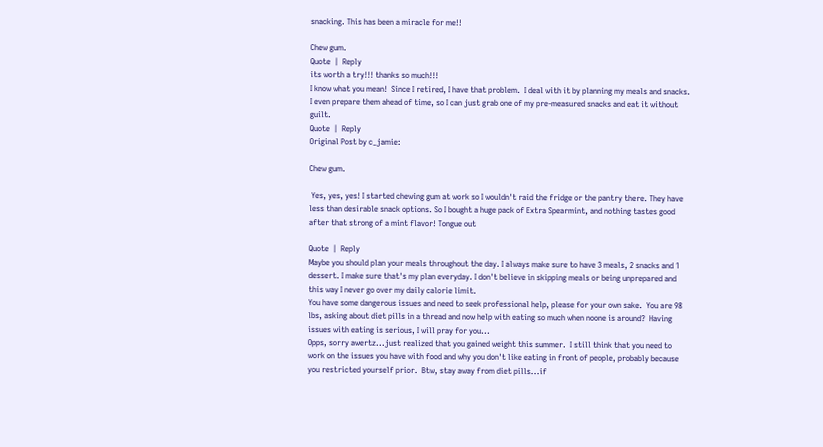snacking. This has been a miracle for me!!

Chew gum.
Quote  |  Reply
its worth a try!!! thanks so much!!!
I know what you mean!  Since I retired, I have that problem.  I deal with it by planning my meals and snacks.  I even prepare them ahead of time, so I can just grab one of my pre-measured snacks and eat it without guilt.
Quote  |  Reply
Original Post by c_jamie:

Chew gum.

 Yes, yes, yes! I started chewing gum at work so I wouldn't raid the fridge or the pantry there. They have less than desirable snack options. So I bought a huge pack of Extra Spearmint, and nothing tastes good after that strong of a mint flavor! Tongue out

Quote  |  Reply
Maybe you should plan your meals throughout the day. I always make sure to have 3 meals, 2 snacks and 1 dessert. I make sure that's my plan everyday. I don't believe in skipping meals or being unprepared and this way I never go over my daily calorie limit.
You have some dangerous issues and need to seek professional help, please for your own sake.  You are 98 lbs, asking about diet pills in a thread and now help with eating so much when noone is around?  Having issues with eating is serious, I will pray for you...
Opps, sorry awertz...just realized that you gained weight this summer.  I still think that you need to work on the issues you have with food and why you don't like eating in front of people, probably because you restricted yourself prior.  Btw, stay away from diet pills...if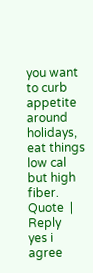you want to curb appetite around holidays, eat things low cal but high fiber.
Quote  |  Reply
yes i agree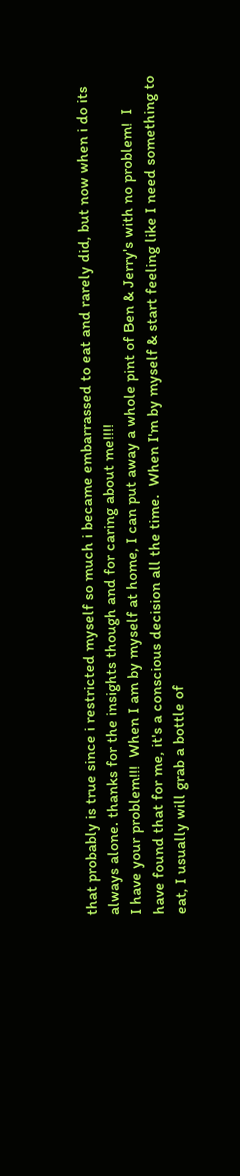that probably is true since i restricted myself so much i became embarrassed to eat and rarely did, but now when i do its always alone. thanks for the insights though and for caring about me!!!!
I have your problem!!!  When I am by myself at home, I can put away a whole pint of Ben & Jerry's with no problem!  I have found that for me, it's a conscious decision all the time.  When I'm by myself & start feeling like I need something to eat, I usually will grab a bottle of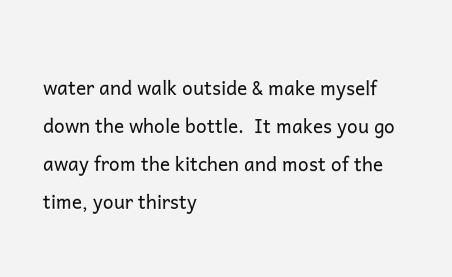water and walk outside & make myself down the whole bottle.  It makes you go away from the kitchen and most of the time, your thirsty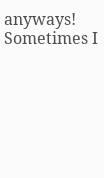anyways!  Sometimes I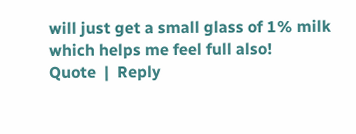will just get a small glass of 1% milk which helps me feel full also!
Quote  |  Reply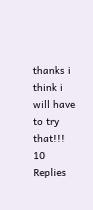thanks i think i will have to try that!!!
10 Replies